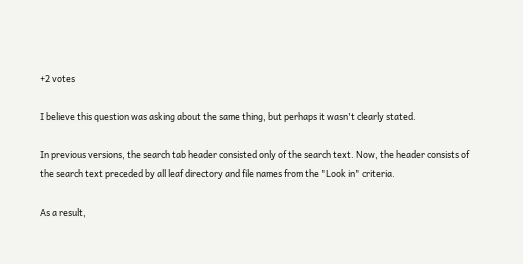+2 votes

I believe this question was asking about the same thing, but perhaps it wasn't clearly stated.

In previous versions, the search tab header consisted only of the search text. Now, the header consists of the search text preceded by all leaf directory and file names from the "Look in" criteria.

As a result,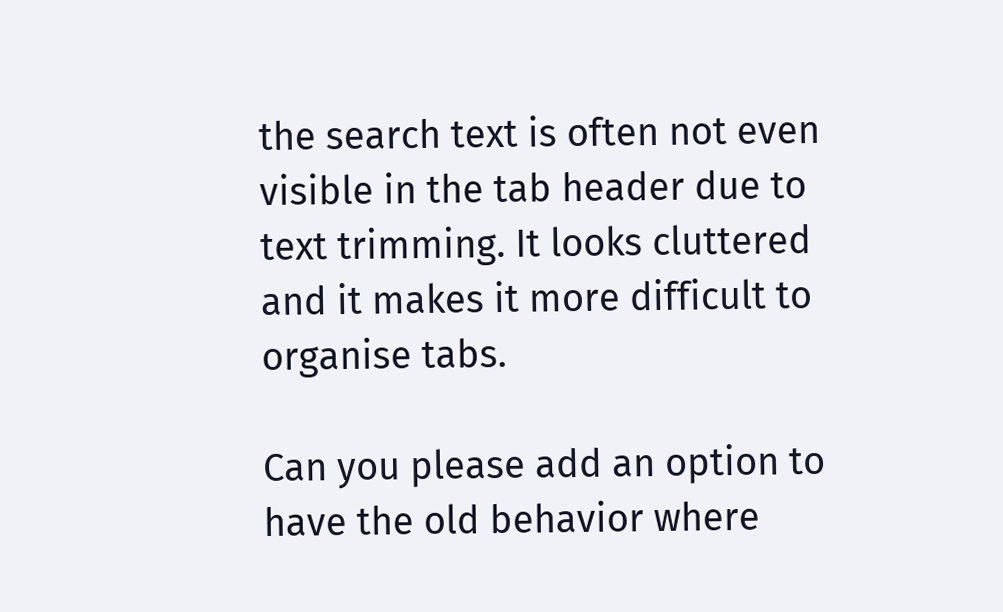the search text is often not even visible in the tab header due to text trimming. It looks cluttered and it makes it more difficult to organise tabs.

Can you please add an option to have the old behavior where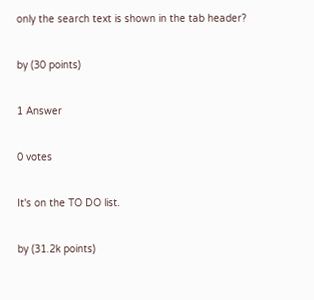only the search text is shown in the tab header?

by (30 points)

1 Answer

0 votes

It's on the TO DO list.

by (31.2k points)